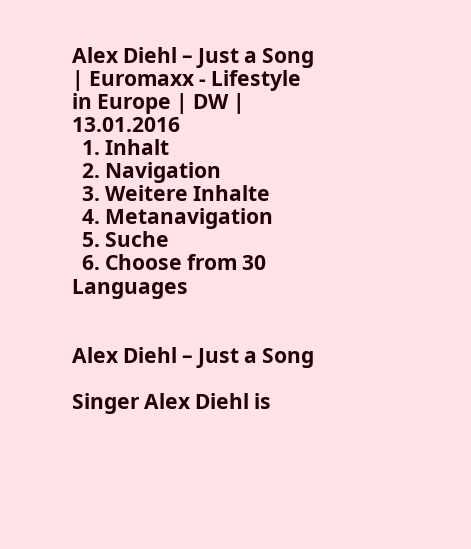Alex Diehl – Just a Song | Euromaxx - Lifestyle in Europe | DW | 13.01.2016
  1. Inhalt
  2. Navigation
  3. Weitere Inhalte
  4. Metanavigation
  5. Suche
  6. Choose from 30 Languages


Alex Diehl – Just a Song

Singer Alex Diehl is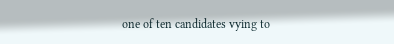one of ten candidates vying to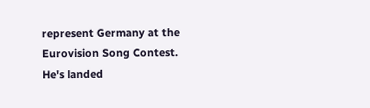represent Germany at the Eurovision Song Contest. He's landed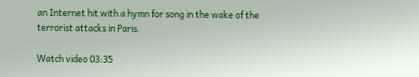an Internet hit with a hymn for song in the wake of the terrorist attacks in Paris.

Watch video 03:35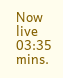Now live
03:35 mins.